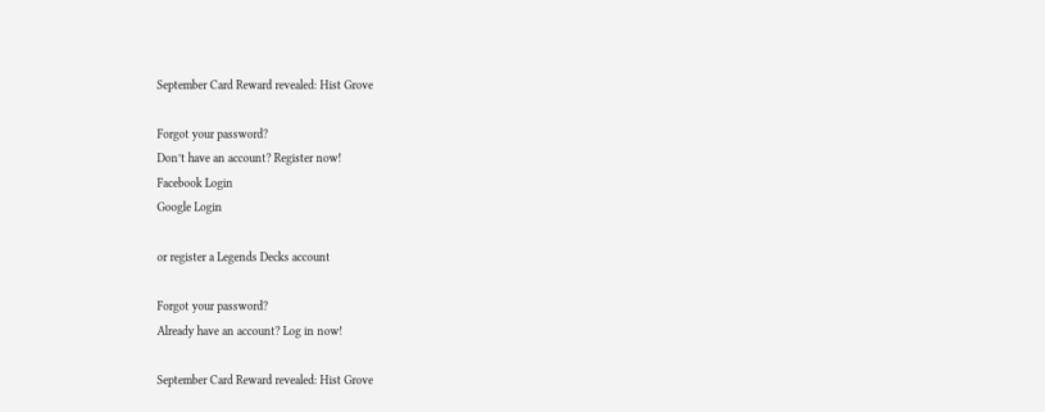September Card Reward revealed: Hist Grove

Forgot your password?
Don’t have an account? Register now!
Facebook Login
Google Login

or register a Legends Decks account

Forgot your password?
Already have an account? Log in now!

September Card Reward revealed: Hist Grove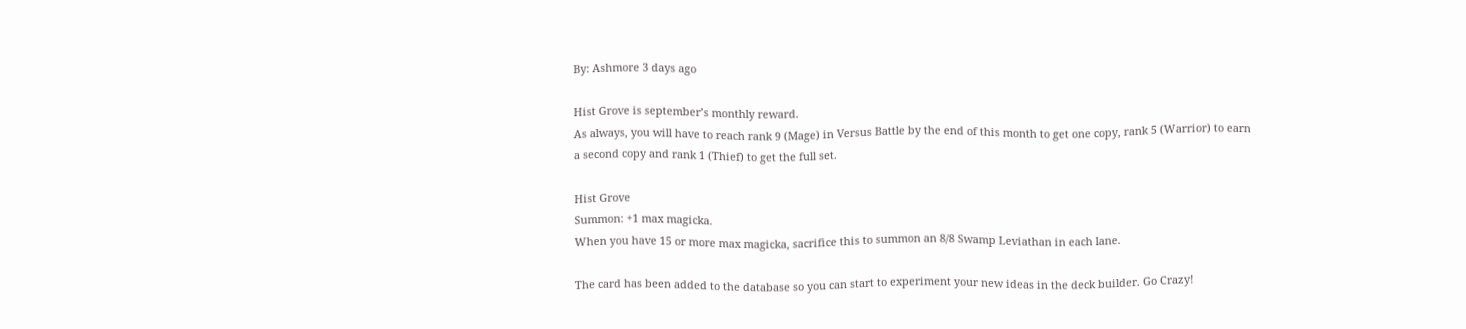By: Ashmore 3 days ago

Hist Grove is september’s monthly reward.
As always, you will have to reach rank 9 (Mage) in Versus Battle by the end of this month to get one copy, rank 5 (Warrior) to earn a second copy and rank 1 (Thief) to get the full set.

Hist Grove
Summon: +1 max magicka.
When you have 15 or more max magicka, sacrifice this to summon an 8/8 Swamp Leviathan in each lane.

The card has been added to the database so you can start to experiment your new ideas in the deck builder. Go Crazy!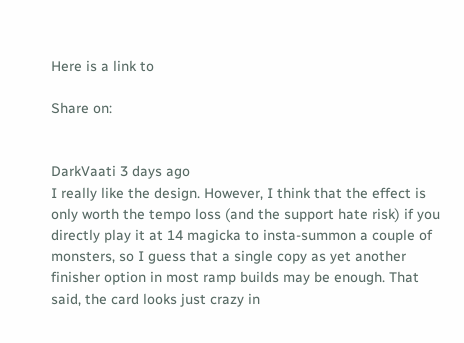Here is a link to

Share on:


DarkVaati 3 days ago
I really like the design. However, I think that the effect is only worth the tempo loss (and the support hate risk) if you directly play it at 14 magicka to insta-summon a couple of monsters, so I guess that a single copy as yet another finisher option in most ramp builds may be enough. That said, the card looks just crazy in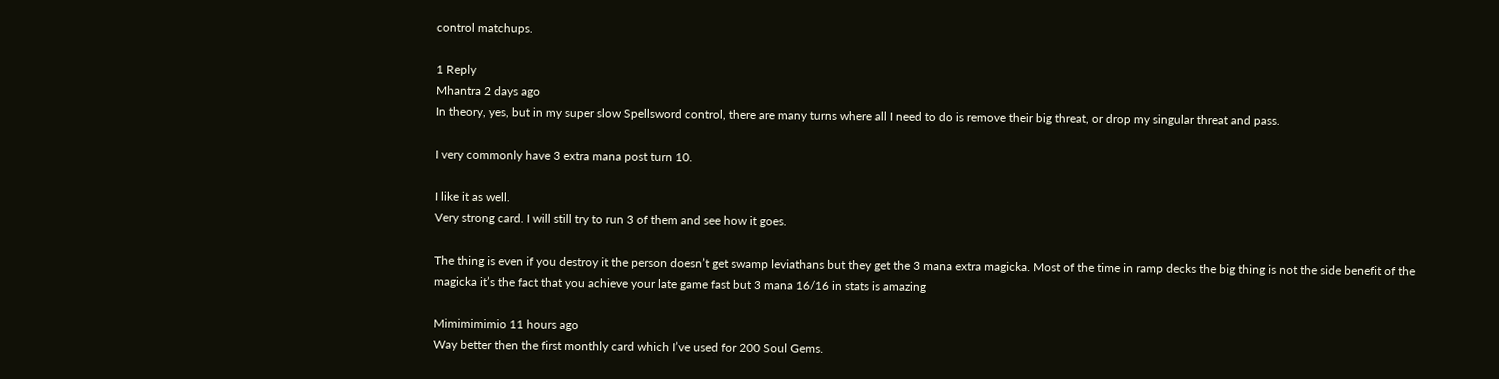control matchups.

1 Reply
Mhantra 2 days ago
In theory, yes, but in my super slow Spellsword control, there are many turns where all I need to do is remove their big threat, or drop my singular threat and pass.

I very commonly have 3 extra mana post turn 10.

I like it as well.
Very strong card. I will still try to run 3 of them and see how it goes.

The thing is even if you destroy it the person doesn’t get swamp leviathans but they get the 3 mana extra magicka. Most of the time in ramp decks the big thing is not the side benefit of the magicka it’s the fact that you achieve your late game fast but 3 mana 16/16 in stats is amazing

Mimimimimio 11 hours ago
Way better then the first monthly card which I’ve used for 200 Soul Gems.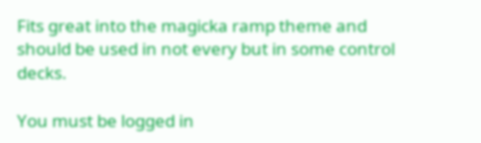Fits great into the magicka ramp theme and should be used in not every but in some control decks.

You must be logged in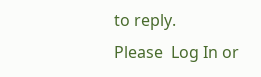to reply.
Please  Log In or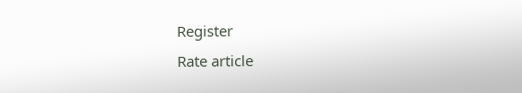Register
Rate article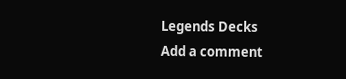Legends Decks
Add a comment